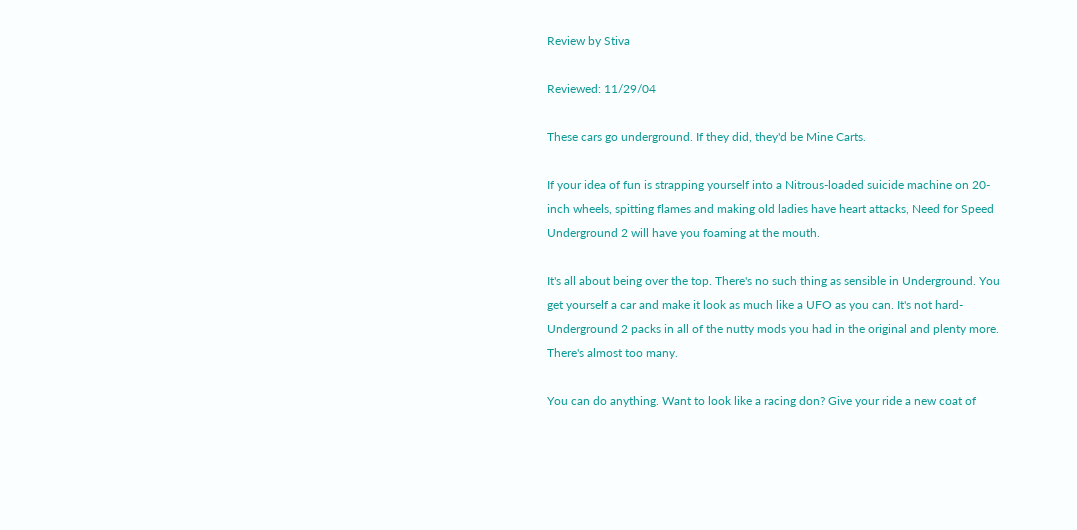Review by Stiva

Reviewed: 11/29/04

These cars go underground. If they did, they'd be Mine Carts.

If your idea of fun is strapping yourself into a Nitrous-loaded suicide machine on 20-inch wheels, spitting flames and making old ladies have heart attacks, Need for Speed Underground 2 will have you foaming at the mouth.

It's all about being over the top. There's no such thing as sensible in Underground. You get yourself a car and make it look as much like a UFO as you can. It's not hard-Underground 2 packs in all of the nutty mods you had in the original and plenty more. There's almost too many.

You can do anything. Want to look like a racing don? Give your ride a new coat of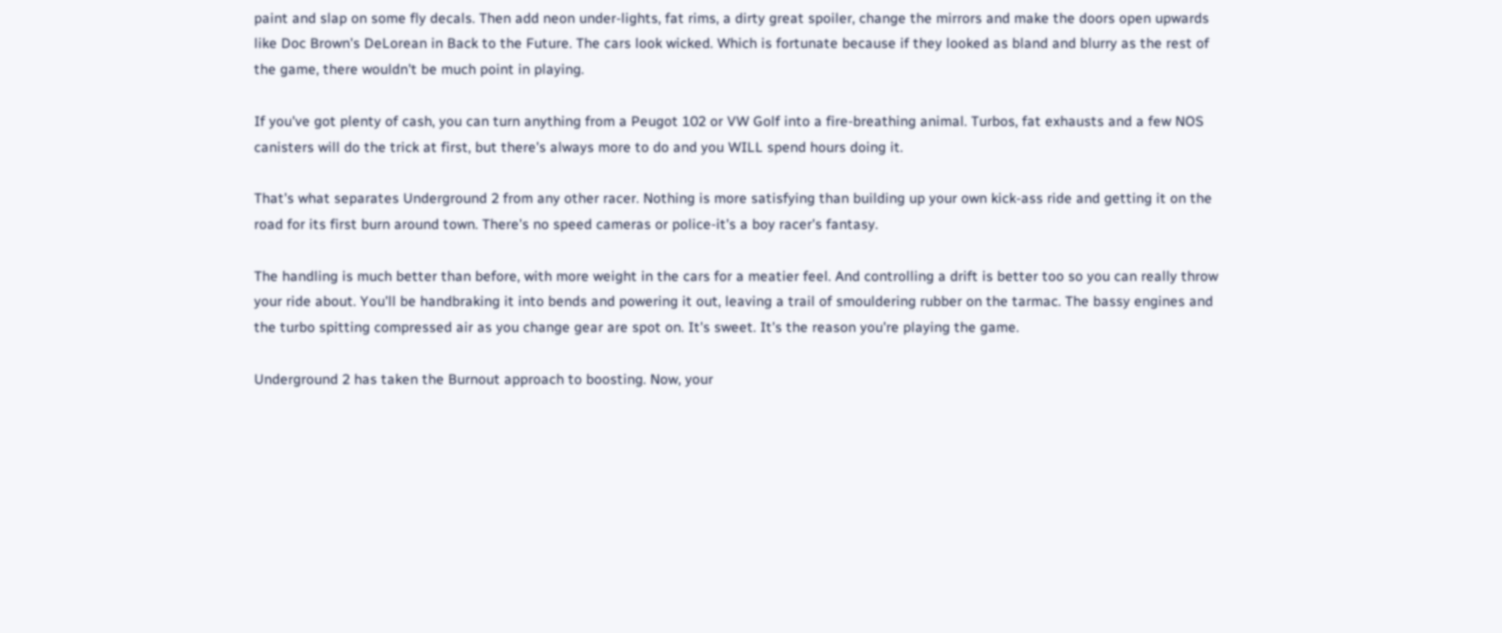paint and slap on some fly decals. Then add neon under-lights, fat rims, a dirty great spoiler, change the mirrors and make the doors open upwards like Doc Brown's DeLorean in Back to the Future. The cars look wicked. Which is fortunate because if they looked as bland and blurry as the rest of the game, there wouldn't be much point in playing.

If you've got plenty of cash, you can turn anything from a Peugot 102 or VW Golf into a fire-breathing animal. Turbos, fat exhausts and a few NOS canisters will do the trick at first, but there's always more to do and you WILL spend hours doing it.

That's what separates Underground 2 from any other racer. Nothing is more satisfying than building up your own kick-ass ride and getting it on the road for its first burn around town. There's no speed cameras or police-it's a boy racer's fantasy.

The handling is much better than before, with more weight in the cars for a meatier feel. And controlling a drift is better too so you can really throw your ride about. You'll be handbraking it into bends and powering it out, leaving a trail of smouldering rubber on the tarmac. The bassy engines and the turbo spitting compressed air as you change gear are spot on. It's sweet. It's the reason you're playing the game.

Underground 2 has taken the Burnout approach to boosting. Now, your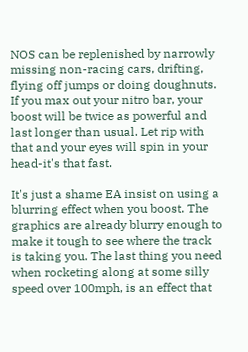NOS can be replenished by narrowly missing non-racing cars, drifting, flying off jumps or doing doughnuts. If you max out your nitro bar, your boost will be twice as powerful and last longer than usual. Let rip with that and your eyes will spin in your head-it's that fast.

It's just a shame EA insist on using a blurring effect when you boost. The graphics are already blurry enough to make it tough to see where the track is taking you. The last thing you need when rocketing along at some silly speed over 100mph, is an effect that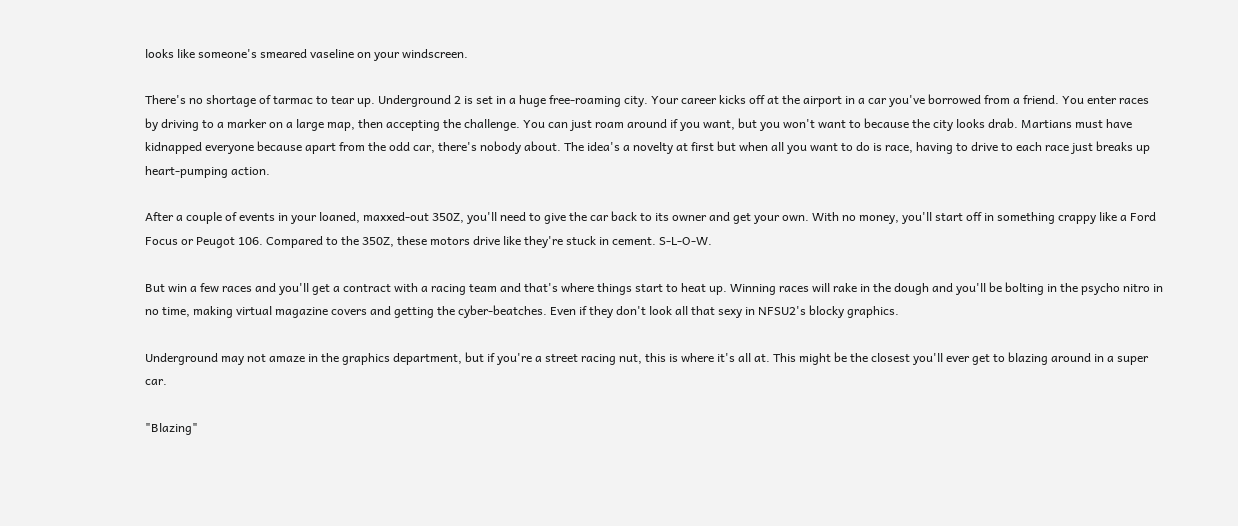looks like someone's smeared vaseline on your windscreen.

There's no shortage of tarmac to tear up. Underground 2 is set in a huge free-roaming city. Your career kicks off at the airport in a car you've borrowed from a friend. You enter races by driving to a marker on a large map, then accepting the challenge. You can just roam around if you want, but you won't want to because the city looks drab. Martians must have kidnapped everyone because apart from the odd car, there's nobody about. The idea's a novelty at first but when all you want to do is race, having to drive to each race just breaks up heart-pumping action.

After a couple of events in your loaned, maxxed-out 350Z, you'll need to give the car back to its owner and get your own. With no money, you'll start off in something crappy like a Ford Focus or Peugot 106. Compared to the 350Z, these motors drive like they're stuck in cement. S-L-O-W.

But win a few races and you'll get a contract with a racing team and that's where things start to heat up. Winning races will rake in the dough and you'll be bolting in the psycho nitro in no time, making virtual magazine covers and getting the cyber-beatches. Even if they don't look all that sexy in NFSU2's blocky graphics.

Underground may not amaze in the graphics department, but if you're a street racing nut, this is where it's all at. This might be the closest you'll ever get to blazing around in a super car.

"Blazing"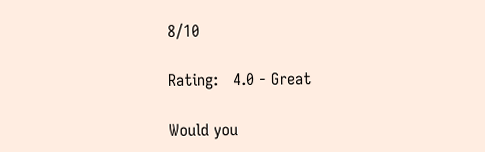8/10

Rating:   4.0 - Great

Would you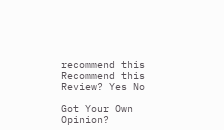recommend this
Recommend this
Review? Yes No

Got Your Own Opinion?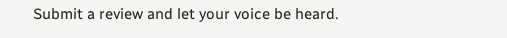Submit a review and let your voice be heard.